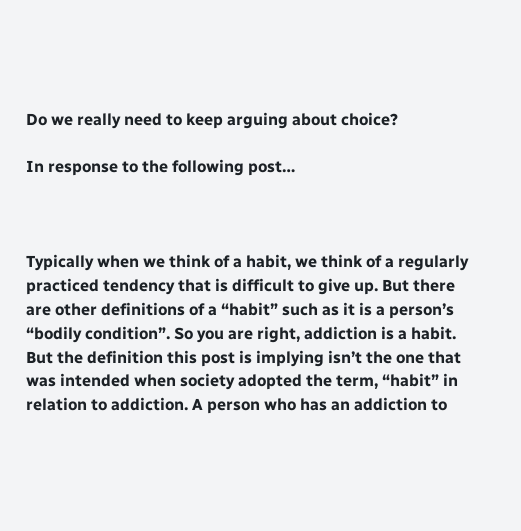Do we really need to keep arguing about choice?

In response to the following post…



Typically when we think of a habit, we think of a regularly practiced tendency that is difficult to give up. But there are other definitions of a “habit” such as it is a person’s “bodily condition”. So you are right, addiction is a habit. But the definition this post is implying isn’t the one that was intended when society adopted the term, “habit” in relation to addiction. A person who has an addiction to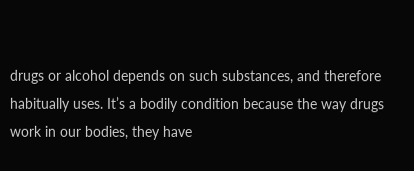drugs or alcohol depends on such substances, and therefore habitually uses. It’s a bodily condition because the way drugs work in our bodies, they have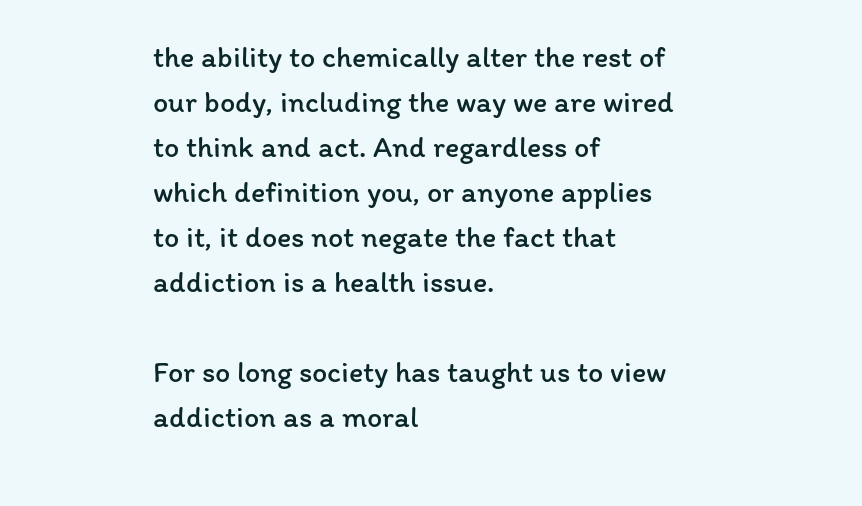the ability to chemically alter the rest of our body, including the way we are wired to think and act. And regardless of which definition you, or anyone applies to it, it does not negate the fact that addiction is a health issue.

For so long society has taught us to view addiction as a moral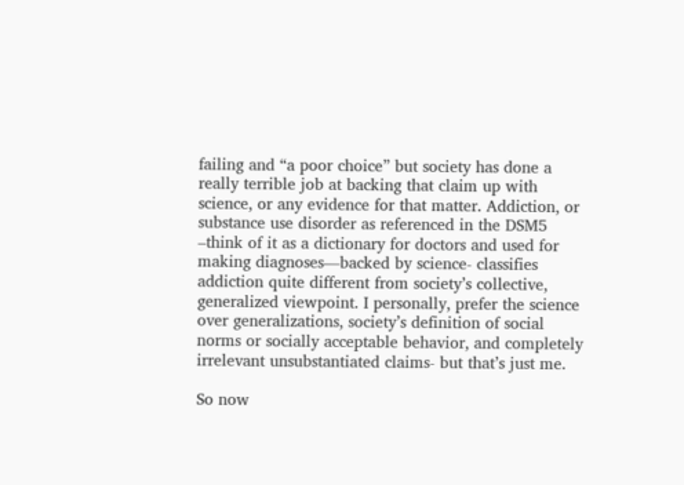failing and “a poor choice” but society has done a really terrible job at backing that claim up with science, or any evidence for that matter. Addiction, or substance use disorder as referenced in the DSM5 –think of it as a dictionary for doctors and used for making diagnoses—backed by science- classifies addiction quite different from society’s collective, generalized viewpoint. I personally, prefer the science over generalizations, society’s definition of social norms or socially acceptable behavior, and completely irrelevant unsubstantiated claims- but that’s just me.

So now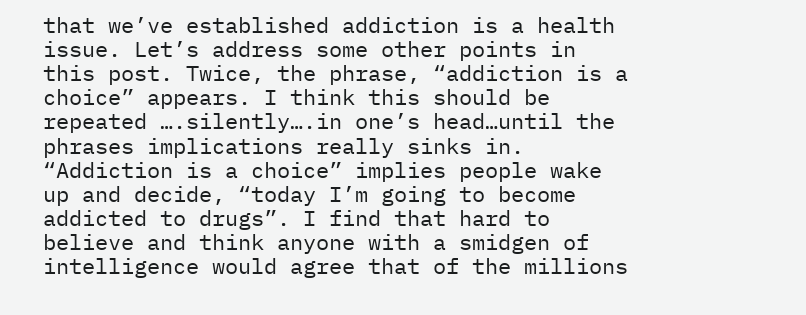that we’ve established addiction is a health issue. Let’s address some other points in this post. Twice, the phrase, “addiction is a choice” appears. I think this should be repeated ….silently….in one’s head…until the phrases implications really sinks in. “Addiction is a choice” implies people wake up and decide, “today I’m going to become addicted to drugs”. I find that hard to believe and think anyone with a smidgen of intelligence would agree that of the millions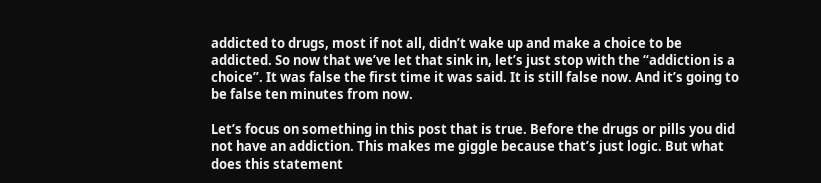addicted to drugs, most if not all, didn’t wake up and make a choice to be addicted. So now that we’ve let that sink in, let’s just stop with the “addiction is a choice”. It was false the first time it was said. It is still false now. And it’s going to be false ten minutes from now.

Let’s focus on something in this post that is true. Before the drugs or pills you did not have an addiction. This makes me giggle because that’s just logic. But what does this statement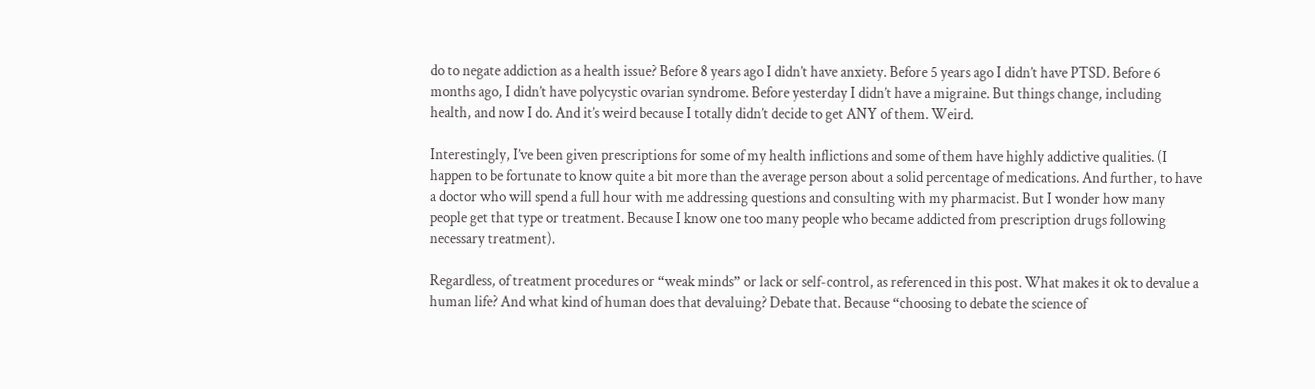do to negate addiction as a health issue? Before 8 years ago I didn’t have anxiety. Before 5 years ago I didn’t have PTSD. Before 6 months ago, I didn’t have polycystic ovarian syndrome. Before yesterday I didn’t have a migraine. But things change, including health, and now I do. And it’s weird because I totally didn’t decide to get ANY of them. Weird.

Interestingly, I’ve been given prescriptions for some of my health inflictions and some of them have highly addictive qualities. (I happen to be fortunate to know quite a bit more than the average person about a solid percentage of medications. And further, to have a doctor who will spend a full hour with me addressing questions and consulting with my pharmacist. But I wonder how many people get that type or treatment. Because I know one too many people who became addicted from prescription drugs following necessary treatment).

Regardless, of treatment procedures or “weak minds” or lack or self-control, as referenced in this post. What makes it ok to devalue a human life? And what kind of human does that devaluing? Debate that. Because “choosing to debate the science of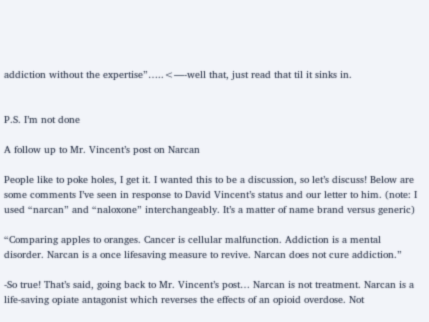addiction without the expertise”…..<—-well that, just read that til it sinks in.


P.S. I’m not done

A follow up to Mr. Vincent’s post on Narcan

People like to poke holes, I get it. I wanted this to be a discussion, so let’s discuss! Below are some comments I’ve seen in response to David Vincent’s status and our letter to him. (note: I used “narcan” and “naloxone” interchangeably. It’s a matter of name brand versus generic)

“Comparing apples to oranges. Cancer is cellular malfunction. Addiction is a mental disorder. Narcan is a once lifesaving measure to revive. Narcan does not cure addiction.”

-So true! That’s said, going back to Mr. Vincent’s post… Narcan is not treatment. Narcan is a life-saving opiate antagonist which reverses the effects of an opioid overdose. Not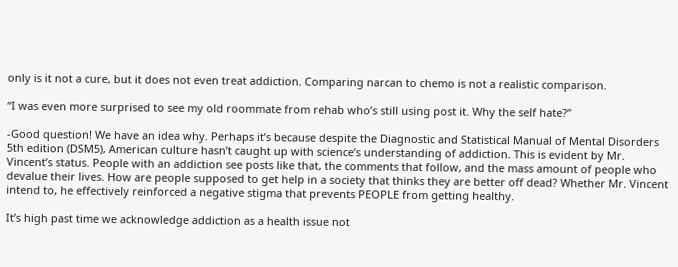only is it not a cure, but it does not even treat addiction. Comparing narcan to chemo is not a realistic comparison.

“I was even more surprised to see my old roommate from rehab who’s still using post it. Why the self hate?”

-Good question! We have an idea why. Perhaps it’s because despite the Diagnostic and Statistical Manual of Mental Disorders 5th edition (DSM5), American culture hasn’t caught up with science’s understanding of addiction. This is evident by Mr. Vincent’s status. People with an addiction see posts like that, the comments that follow, and the mass amount of people who devalue their lives. How are people supposed to get help in a society that thinks they are better off dead? Whether Mr. Vincent intend to, he effectively reinforced a negative stigma that prevents PEOPLE from getting healthy.

It’s high past time we acknowledge addiction as a health issue not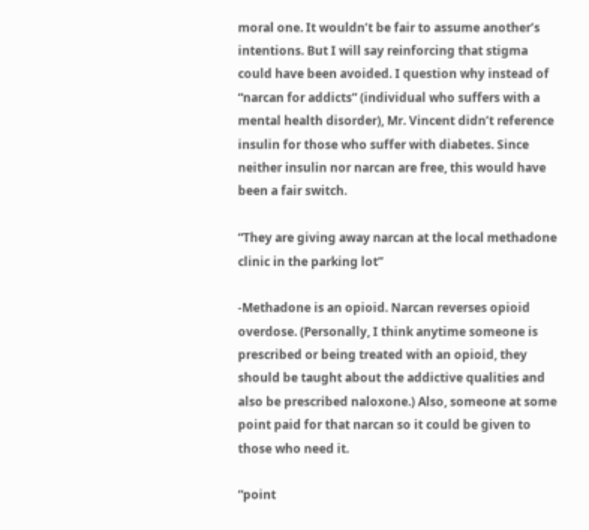moral one. It wouldn’t be fair to assume another’s intentions. But I will say reinforcing that stigma could have been avoided. I question why instead of “narcan for addicts” (individual who suffers with a mental health disorder), Mr. Vincent didn’t reference insulin for those who suffer with diabetes. Since neither insulin nor narcan are free, this would have been a fair switch.

“They are giving away narcan at the local methadone clinic in the parking lot”

-Methadone is an opioid. Narcan reverses opioid overdose. (Personally, I think anytime someone is prescribed or being treated with an opioid, they should be taught about the addictive qualities and also be prescribed naloxone.) Also, someone at some point paid for that narcan so it could be given to those who need it.

“point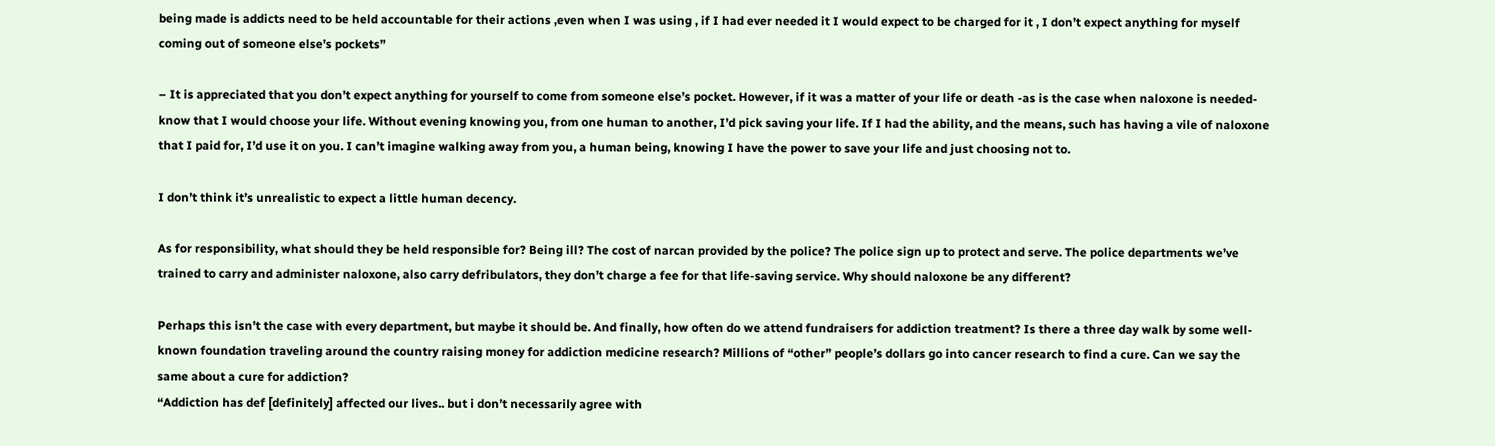being made is addicts need to be held accountable for their actions ,even when I was using , if I had ever needed it I would expect to be charged for it , I don’t expect anything for myself coming out of someone else’s pockets”

– It is appreciated that you don’t expect anything for yourself to come from someone else’s pocket. However, if it was a matter of your life or death -as is the case when naloxone is needed- know that I would choose your life. Without evening knowing you, from one human to another, I’d pick saving your life. If I had the ability, and the means, such has having a vile of naloxone that I paid for, I’d use it on you. I can’t imagine walking away from you, a human being, knowing I have the power to save your life and just choosing not to.

I don’t think it’s unrealistic to expect a little human decency.

As for responsibility, what should they be held responsible for? Being ill? The cost of narcan provided by the police? The police sign up to protect and serve. The police departments we’ve trained to carry and administer naloxone, also carry defribulators, they don’t charge a fee for that life-saving service. Why should naloxone be any different?

Perhaps this isn’t the case with every department, but maybe it should be. And finally, how often do we attend fundraisers for addiction treatment? Is there a three day walk by some well-known foundation traveling around the country raising money for addiction medicine research? Millions of “other” people’s dollars go into cancer research to find a cure. Can we say the same about a cure for addiction?
“Addiction has def [definitely] affected our lives.. but i don’t necessarily agree with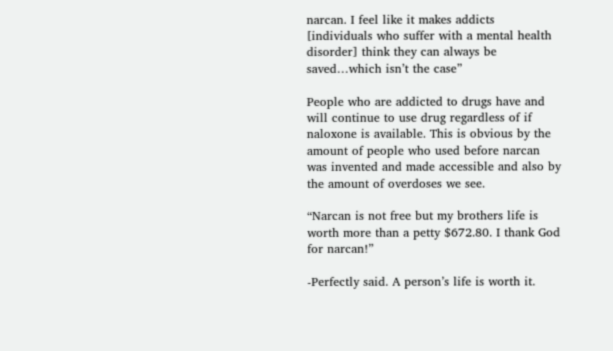narcan. I feel like it makes addicts [individuals who suffer with a mental health disorder] think they can always be saved…which isn’t the case”

People who are addicted to drugs have and will continue to use drug regardless of if naloxone is available. This is obvious by the amount of people who used before narcan was invented and made accessible and also by the amount of overdoses we see.

“Narcan is not free but my brothers life is worth more than a petty $672.80. I thank God for narcan!”

-Perfectly said. A person’s life is worth it.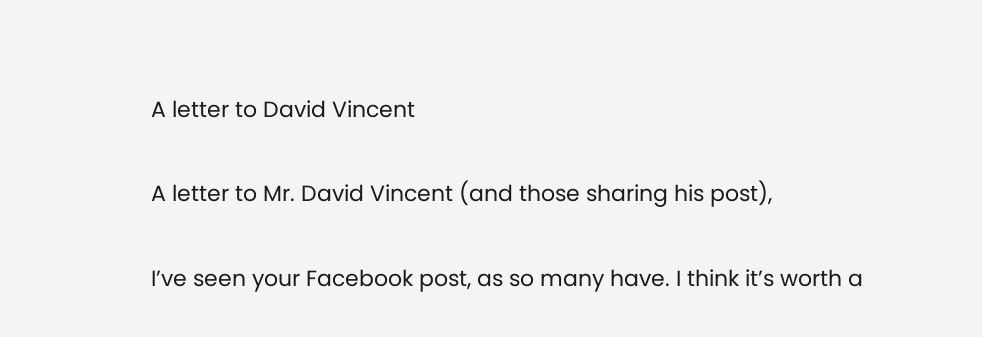A letter to David Vincent

A letter to Mr. David Vincent (and those sharing his post),

I’ve seen your Facebook post, as so many have. I think it’s worth a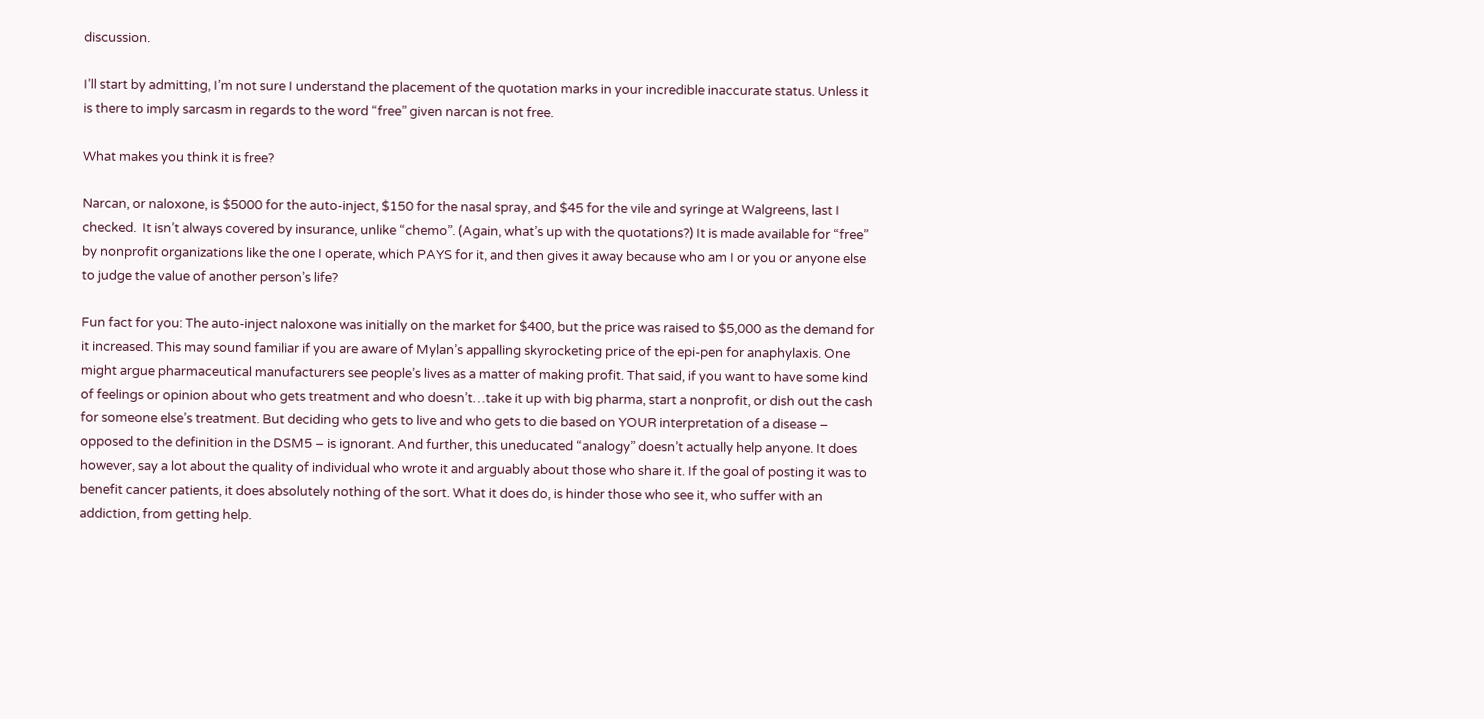discussion.

I’ll start by admitting, I’m not sure I understand the placement of the quotation marks in your incredible inaccurate status. Unless it is there to imply sarcasm in regards to the word “free” given narcan is not free.

What makes you think it is free?

Narcan, or naloxone, is $5000 for the auto-inject, $150 for the nasal spray, and $45 for the vile and syringe at Walgreens, last I checked.  It isn’t always covered by insurance, unlike “chemo”. (Again, what’s up with the quotations?) It is made available for “free” by nonprofit organizations like the one I operate, which PAYS for it, and then gives it away because who am I or you or anyone else to judge the value of another person’s life?

Fun fact for you: The auto-inject naloxone was initially on the market for $400, but the price was raised to $5,000 as the demand for it increased. This may sound familiar if you are aware of Mylan’s appalling skyrocketing price of the epi-pen for anaphylaxis. One might argue pharmaceutical manufacturers see people’s lives as a matter of making profit. That said, if you want to have some kind of feelings or opinion about who gets treatment and who doesn’t…take it up with big pharma, start a nonprofit, or dish out the cash for someone else’s treatment. But deciding who gets to live and who gets to die based on YOUR interpretation of a disease – opposed to the definition in the DSM5 – is ignorant. And further, this uneducated “analogy” doesn’t actually help anyone. It does however, say a lot about the quality of individual who wrote it and arguably about those who share it. If the goal of posting it was to benefit cancer patients, it does absolutely nothing of the sort. What it does do, is hinder those who see it, who suffer with an addiction, from getting help.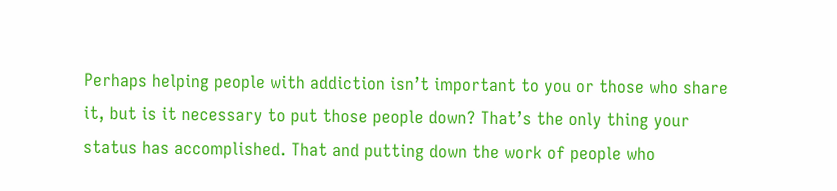Perhaps helping people with addiction isn’t important to you or those who share it, but is it necessary to put those people down? That’s the only thing your status has accomplished. That and putting down the work of people who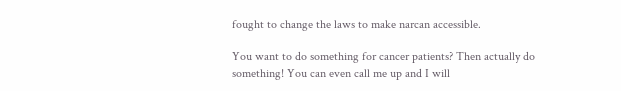fought to change the laws to make narcan accessible.

You want to do something for cancer patients? Then actually do something! You can even call me up and I will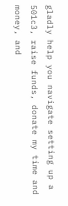gladly help you navigate setting up a 501c3, raise funds, donate my time and money, and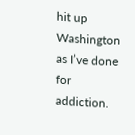hit up Washington as I’ve done for addiction.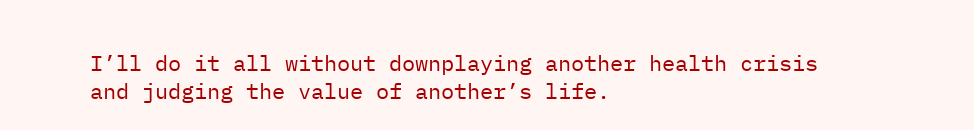I’ll do it all without downplaying another health crisis and judging the value of another’s life.